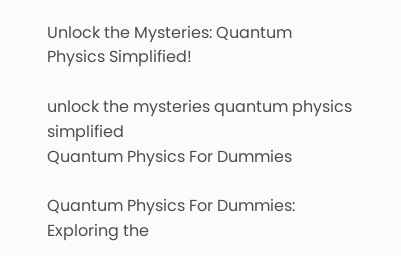Unlock the Mysteries: Quantum Physics Simplified!

unlock the mysteries quantum physics simplified
Quantum Physics For Dummies

Quantum Physics For Dummies: Exploring the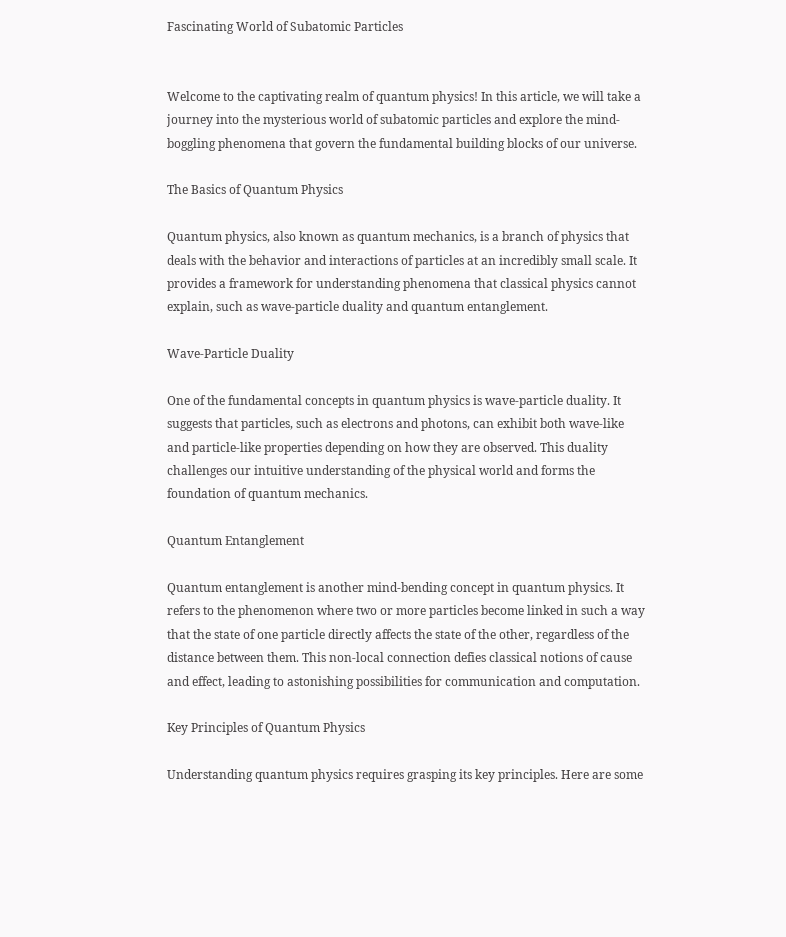Fascinating World of Subatomic Particles


Welcome to the captivating realm of quantum physics! In this article, we will take a journey into the mysterious world of subatomic particles and explore the mind-boggling phenomena that govern the fundamental building blocks of our universe.

The Basics of Quantum Physics

Quantum physics, also known as quantum mechanics, is a branch of physics that deals with the behavior and interactions of particles at an incredibly small scale. It provides a framework for understanding phenomena that classical physics cannot explain, such as wave-particle duality and quantum entanglement.

Wave-Particle Duality

One of the fundamental concepts in quantum physics is wave-particle duality. It suggests that particles, such as electrons and photons, can exhibit both wave-like and particle-like properties depending on how they are observed. This duality challenges our intuitive understanding of the physical world and forms the foundation of quantum mechanics.

Quantum Entanglement

Quantum entanglement is another mind-bending concept in quantum physics. It refers to the phenomenon where two or more particles become linked in such a way that the state of one particle directly affects the state of the other, regardless of the distance between them. This non-local connection defies classical notions of cause and effect, leading to astonishing possibilities for communication and computation.

Key Principles of Quantum Physics

Understanding quantum physics requires grasping its key principles. Here are some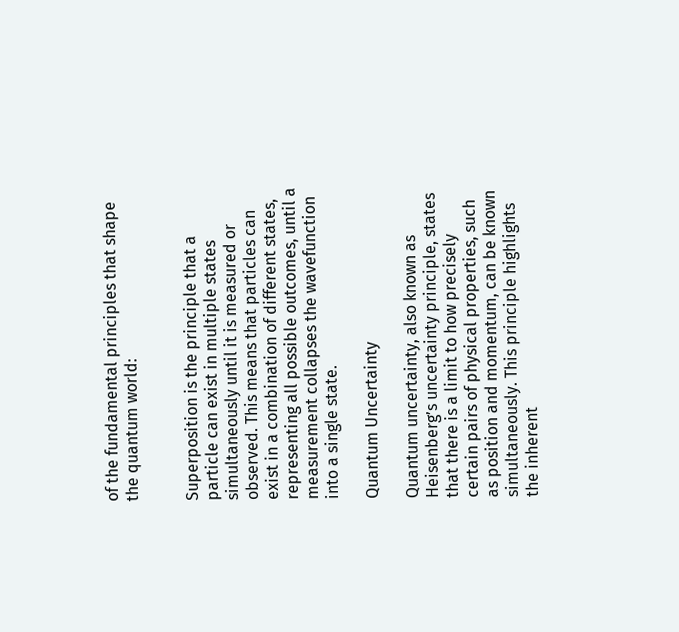of the fundamental principles that shape the quantum world:


Superposition is the principle that a particle can exist in multiple states simultaneously until it is measured or observed. This means that particles can exist in a combination of different states, representing all possible outcomes, until a measurement collapses the wavefunction into a single state.

Quantum Uncertainty

Quantum uncertainty, also known as Heisenberg’s uncertainty principle, states that there is a limit to how precisely certain pairs of physical properties, such as position and momentum, can be known simultaneously. This principle highlights the inherent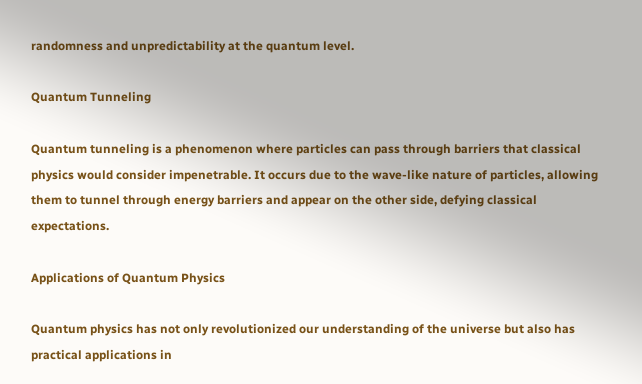randomness and unpredictability at the quantum level.

Quantum Tunneling

Quantum tunneling is a phenomenon where particles can pass through barriers that classical physics would consider impenetrable. It occurs due to the wave-like nature of particles, allowing them to tunnel through energy barriers and appear on the other side, defying classical expectations.

Applications of Quantum Physics

Quantum physics has not only revolutionized our understanding of the universe but also has practical applications in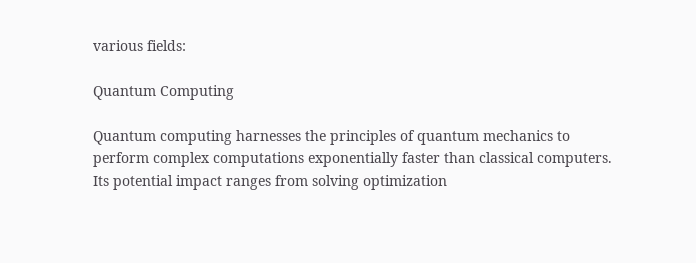various fields:

Quantum Computing

Quantum computing harnesses the principles of quantum mechanics to perform complex computations exponentially faster than classical computers. Its potential impact ranges from solving optimization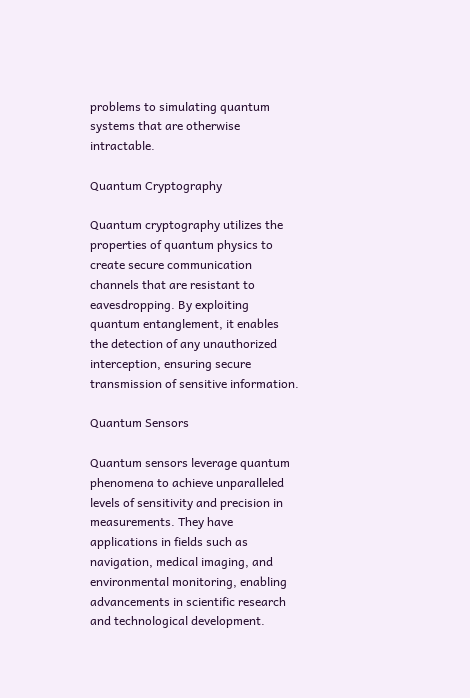problems to simulating quantum systems that are otherwise intractable.

Quantum Cryptography

Quantum cryptography utilizes the properties of quantum physics to create secure communication channels that are resistant to eavesdropping. By exploiting quantum entanglement, it enables the detection of any unauthorized interception, ensuring secure transmission of sensitive information.

Quantum Sensors

Quantum sensors leverage quantum phenomena to achieve unparalleled levels of sensitivity and precision in measurements. They have applications in fields such as navigation, medical imaging, and environmental monitoring, enabling advancements in scientific research and technological development.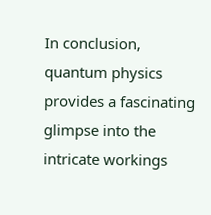In conclusion, quantum physics provides a fascinating glimpse into the intricate workings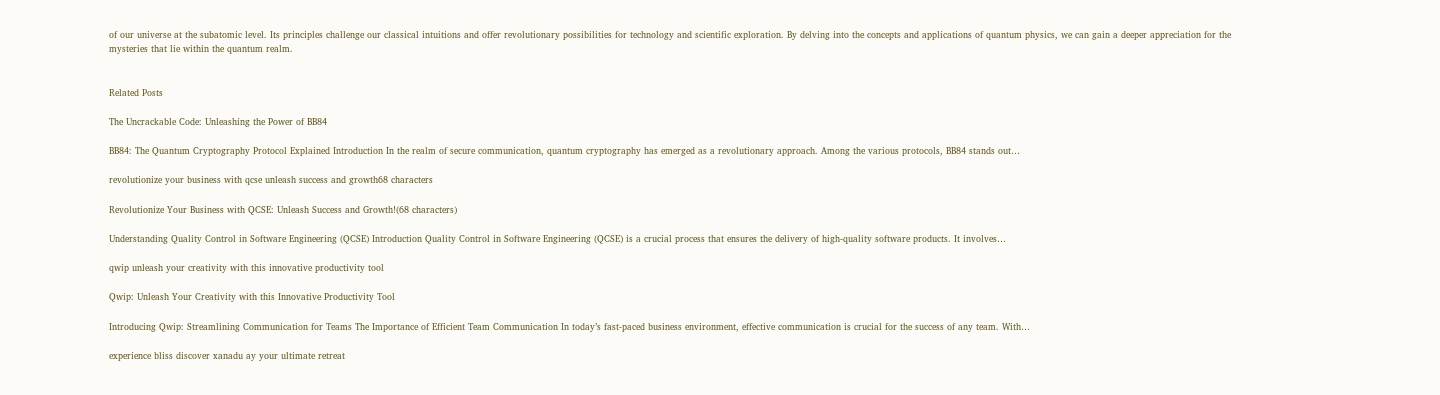of our universe at the subatomic level. Its principles challenge our classical intuitions and offer revolutionary possibilities for technology and scientific exploration. By delving into the concepts and applications of quantum physics, we can gain a deeper appreciation for the mysteries that lie within the quantum realm.


Related Posts

The Uncrackable Code: Unleashing the Power of BB84

BB84: The Quantum Cryptography Protocol Explained Introduction In the realm of secure communication, quantum cryptography has emerged as a revolutionary approach. Among the various protocols, BB84 stands out…

revolutionize your business with qcse unleash success and growth68 characters

Revolutionize Your Business with QCSE: Unleash Success and Growth!(68 characters)

Understanding Quality Control in Software Engineering (QCSE) Introduction Quality Control in Software Engineering (QCSE) is a crucial process that ensures the delivery of high-quality software products. It involves…

qwip unleash your creativity with this innovative productivity tool

Qwip: Unleash Your Creativity with this Innovative Productivity Tool

Introducing Qwip: Streamlining Communication for Teams The Importance of Efficient Team Communication In today’s fast-paced business environment, effective communication is crucial for the success of any team. With…

experience bliss discover xanadu ay your ultimate retreat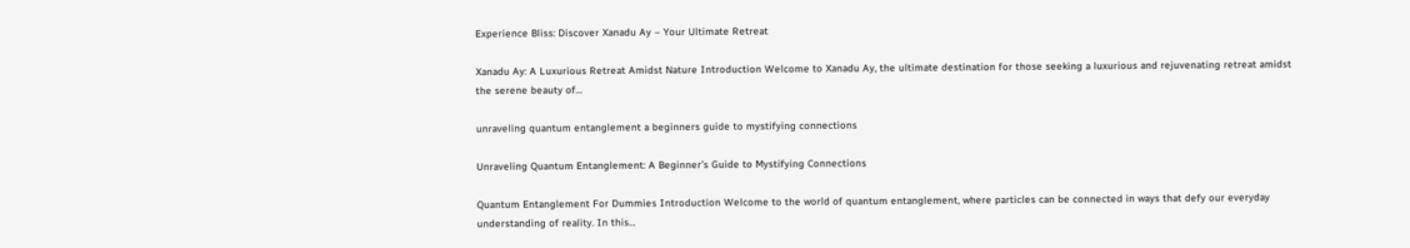Experience Bliss: Discover Xanadu Ay – Your Ultimate Retreat

Xanadu Ay: A Luxurious Retreat Amidst Nature Introduction Welcome to Xanadu Ay, the ultimate destination for those seeking a luxurious and rejuvenating retreat amidst the serene beauty of…

unraveling quantum entanglement a beginners guide to mystifying connections

Unraveling Quantum Entanglement: A Beginner’s Guide to Mystifying Connections

Quantum Entanglement For Dummies Introduction Welcome to the world of quantum entanglement, where particles can be connected in ways that defy our everyday understanding of reality. In this…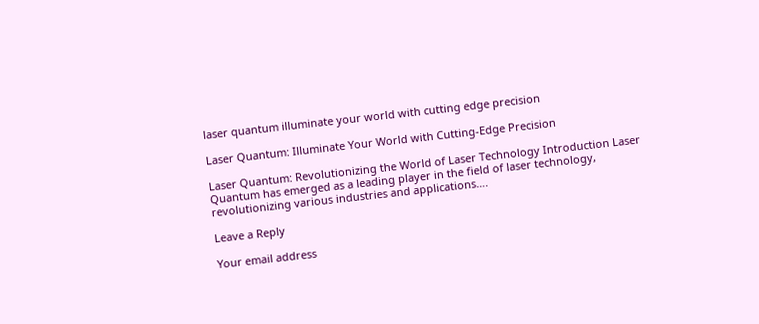laser quantum illuminate your world with cutting edge precision

Laser Quantum: Illuminate Your World with Cutting-Edge Precision

Laser Quantum: Revolutionizing the World of Laser Technology Introduction Laser Quantum has emerged as a leading player in the field of laser technology, revolutionizing various industries and applications….

Leave a Reply

Your email address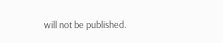will not be published.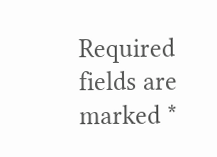Required fields are marked *